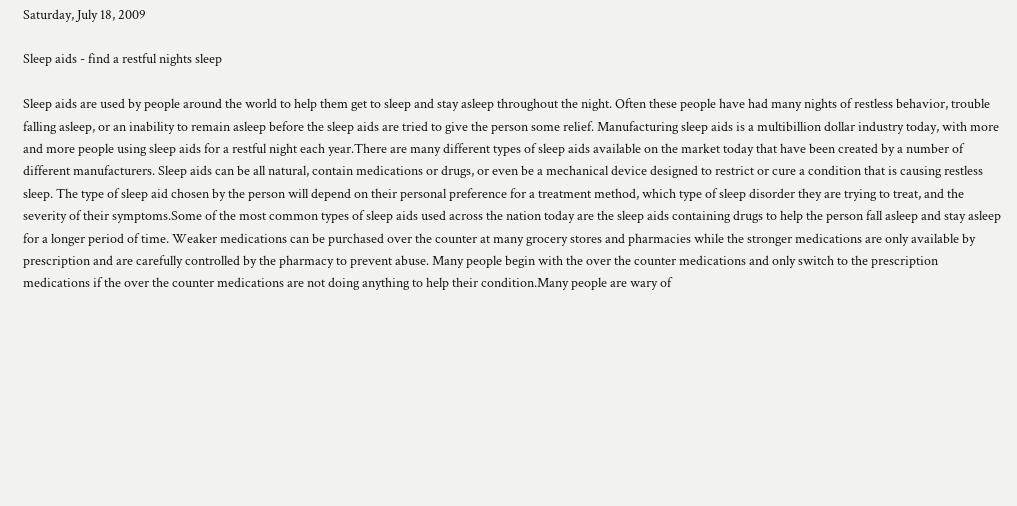Saturday, July 18, 2009

Sleep aids - find a restful nights sleep

Sleep aids are used by people around the world to help them get to sleep and stay asleep throughout the night. Often these people have had many nights of restless behavior, trouble falling asleep, or an inability to remain asleep before the sleep aids are tried to give the person some relief. Manufacturing sleep aids is a multibillion dollar industry today, with more and more people using sleep aids for a restful night each year.There are many different types of sleep aids available on the market today that have been created by a number of different manufacturers. Sleep aids can be all natural, contain medications or drugs, or even be a mechanical device designed to restrict or cure a condition that is causing restless sleep. The type of sleep aid chosen by the person will depend on their personal preference for a treatment method, which type of sleep disorder they are trying to treat, and the severity of their symptoms.Some of the most common types of sleep aids used across the nation today are the sleep aids containing drugs to help the person fall asleep and stay asleep for a longer period of time. Weaker medications can be purchased over the counter at many grocery stores and pharmacies while the stronger medications are only available by prescription and are carefully controlled by the pharmacy to prevent abuse. Many people begin with the over the counter medications and only switch to the prescription medications if the over the counter medications are not doing anything to help their condition.Many people are wary of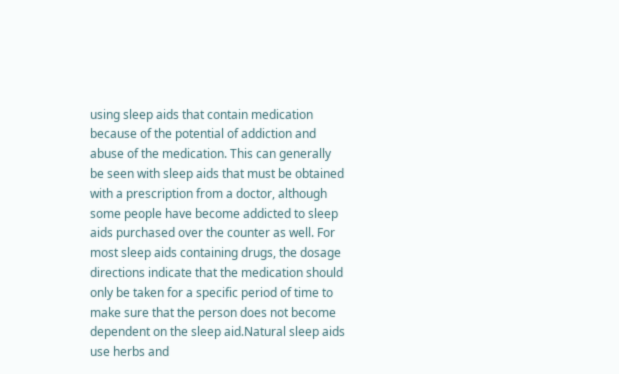using sleep aids that contain medication because of the potential of addiction and abuse of the medication. This can generally be seen with sleep aids that must be obtained with a prescription from a doctor, although some people have become addicted to sleep aids purchased over the counter as well. For most sleep aids containing drugs, the dosage directions indicate that the medication should only be taken for a specific period of time to make sure that the person does not become dependent on the sleep aid.Natural sleep aids use herbs and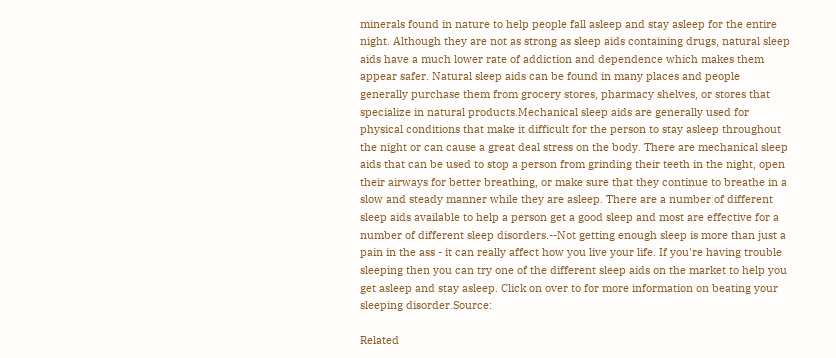minerals found in nature to help people fall asleep and stay asleep for the entire night. Although they are not as strong as sleep aids containing drugs, natural sleep aids have a much lower rate of addiction and dependence which makes them appear safer. Natural sleep aids can be found in many places and people generally purchase them from grocery stores, pharmacy shelves, or stores that specialize in natural products.Mechanical sleep aids are generally used for physical conditions that make it difficult for the person to stay asleep throughout the night or can cause a great deal stress on the body. There are mechanical sleep aids that can be used to stop a person from grinding their teeth in the night, open their airways for better breathing, or make sure that they continue to breathe in a slow and steady manner while they are asleep. There are a number of different sleep aids available to help a person get a good sleep and most are effective for a number of different sleep disorders.--Not getting enough sleep is more than just a pain in the ass - it can really affect how you live your life. If you're having trouble sleeping then you can try one of the different sleep aids on the market to help you get asleep and stay asleep. Click on over to for more information on beating your sleeping disorder.Source:

Related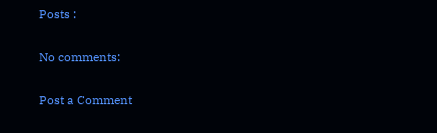Posts :

No comments:

Post a Comment